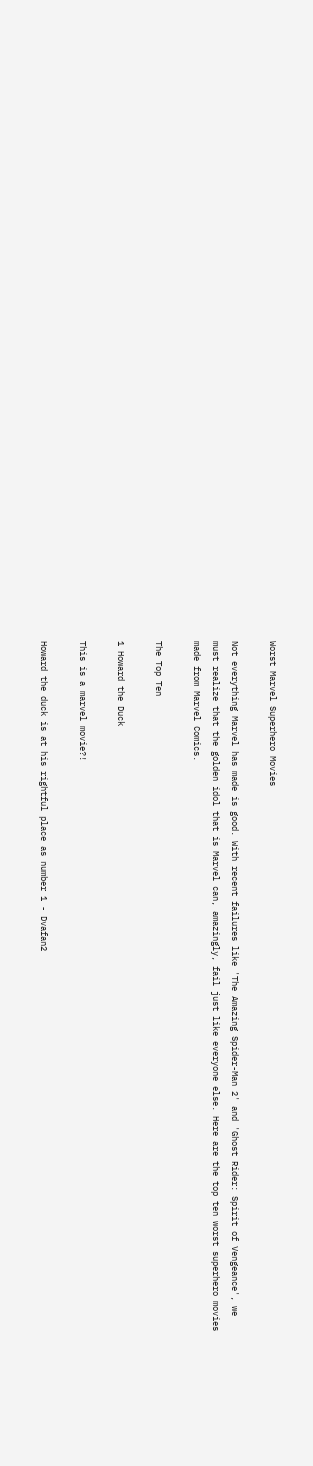Worst Marvel Superhero Movies

Not everything Marvel has made is good. With recent failures like 'The Amazing Spider-Man 2' and 'Ghost Rider: Spirit of Vengeance', we must realize that the golden idol that is Marvel can, amazingly, fail just like everyone else. Here are the top ten worst superhero movies made from Marvel Comics.

The Top Ten

1 Howard the Duck

This is a marvel movie?!

Howard the duck is at his rightful place as number 1 - Dvafan2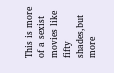This is more of a sexist movies like fifty shades,but more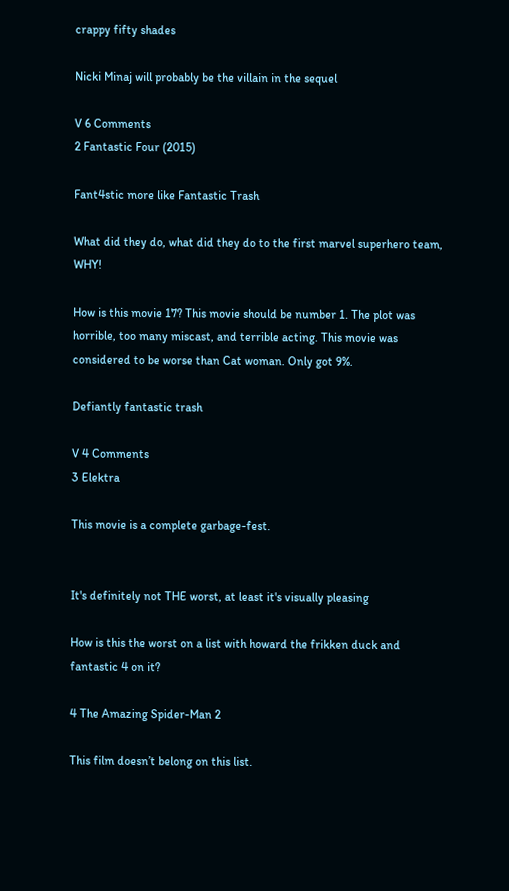crappy fifty shades

Nicki Minaj will probably be the villain in the sequel

V 6 Comments
2 Fantastic Four (2015)

Fant4stic more like Fantastic Trash

What did they do, what did they do to the first marvel superhero team, WHY!

How is this movie 17? This movie should be number 1. The plot was horrible, too many miscast, and terrible acting. This movie was considered to be worse than Cat woman. Only got 9%.

Defiantly fantastic trash

V 4 Comments
3 Elektra

This movie is a complete garbage-fest.


It's definitely not THE worst, at least it's visually pleasing

How is this the worst on a list with howard the frikken duck and fantastic 4 on it?

4 The Amazing Spider-Man 2

This film doesn’t belong on this list.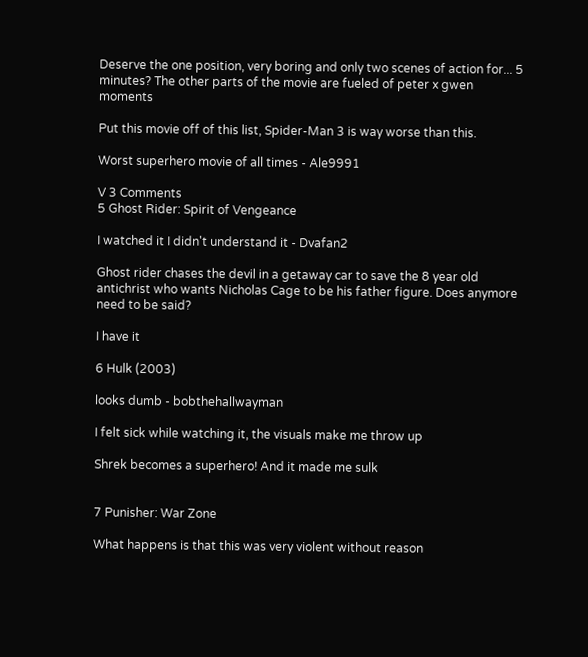Deserve the one position, very boring and only two scenes of action for... 5 minutes? The other parts of the movie are fueled of peter x gwen moments

Put this movie off of this list, Spider-Man 3 is way worse than this.

Worst superhero movie of all times - Ale9991

V 3 Comments
5 Ghost Rider: Spirit of Vengeance

I watched it I didn't understand it - Dvafan2

Ghost rider chases the devil in a getaway car to save the 8 year old antichrist who wants Nicholas Cage to be his father figure. Does anymore need to be said?

I have it

6 Hulk (2003)

looks dumb - bobthehallwayman

I felt sick while watching it, the visuals make me throw up

Shrek becomes a superhero! And it made me sulk


7 Punisher: War Zone

What happens is that this was very violent without reason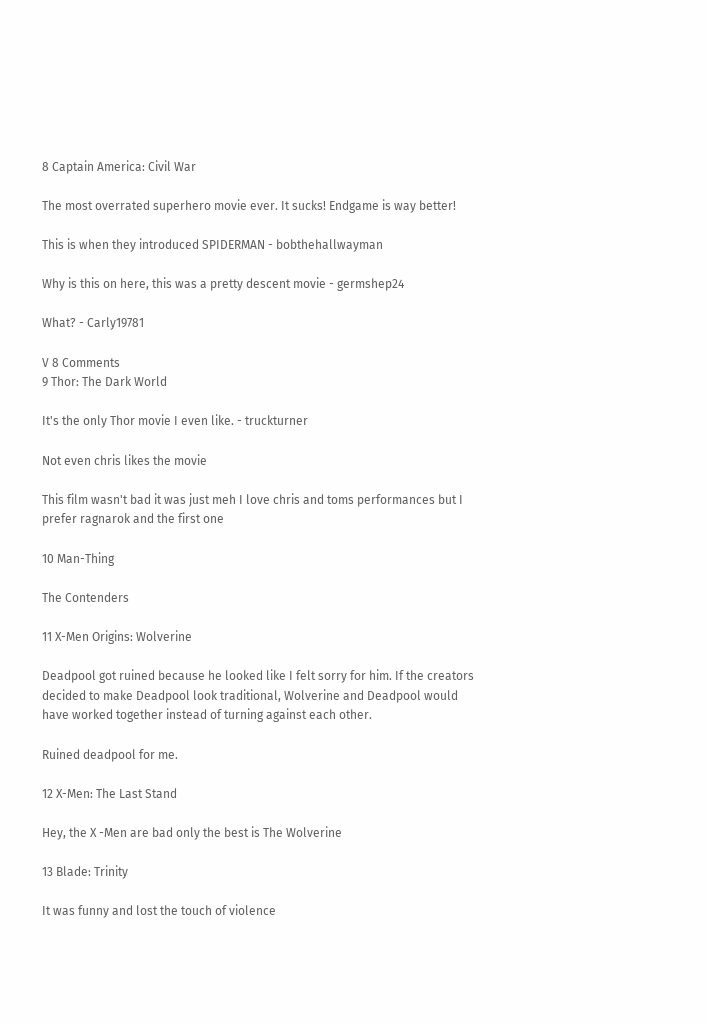8 Captain America: Civil War

The most overrated superhero movie ever. It sucks! Endgame is way better!

This is when they introduced SPIDERMAN - bobthehallwayman

Why is this on here, this was a pretty descent movie - germshep24

What? - Carly19781

V 8 Comments
9 Thor: The Dark World

It's the only Thor movie I even like. - truckturner

Not even chris likes the movie

This film wasn't bad it was just meh I love chris and toms performances but I prefer ragnarok and the first one

10 Man-Thing

The Contenders

11 X-Men Origins: Wolverine

Deadpool got ruined because he looked like I felt sorry for him. If the creators decided to make Deadpool look traditional, Wolverine and Deadpool would have worked together instead of turning against each other.

Ruined deadpool for me.

12 X-Men: The Last Stand

Hey, the X -Men are bad only the best is The Wolverine

13 Blade: Trinity

It was funny and lost the touch of violence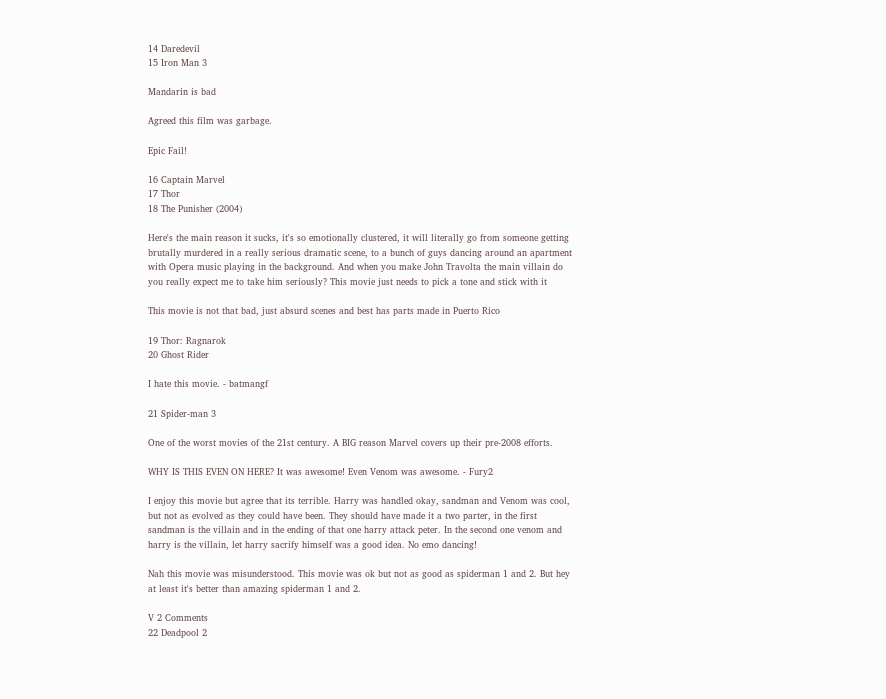14 Daredevil
15 Iron Man 3

Mandarin is bad

Agreed this film was garbage.

Epic Fail!

16 Captain Marvel
17 Thor
18 The Punisher (2004)

Here's the main reason it sucks, it's so emotionally clustered, it will literally go from someone getting brutally murdered in a really serious dramatic scene, to a bunch of guys dancing around an apartment with Opera music playing in the background. And when you make John Travolta the main villain do you really expect me to take him seriously? This movie just needs to pick a tone and stick with it

This movie is not that bad, just absurd scenes and best has parts made in Puerto Rico

19 Thor: Ragnarok
20 Ghost Rider

I hate this movie. - batmangf

21 Spider-man 3

One of the worst movies of the 21st century. A BIG reason Marvel covers up their pre-2008 efforts.

WHY IS THIS EVEN ON HERE? It was awesome! Even Venom was awesome. - Fury2

I enjoy this movie but agree that its terrible. Harry was handled okay, sandman and Venom was cool, but not as evolved as they could have been. They should have made it a two parter, in the first sandman is the villain and in the ending of that one harry attack peter. In the second one venom and harry is the villain, let harry sacrify himself was a good idea. No emo dancing!

Nah this movie was misunderstood. This movie was ok but not as good as spiderman 1 and 2. But hey at least it's better than amazing spiderman 1 and 2.

V 2 Comments
22 Deadpool 2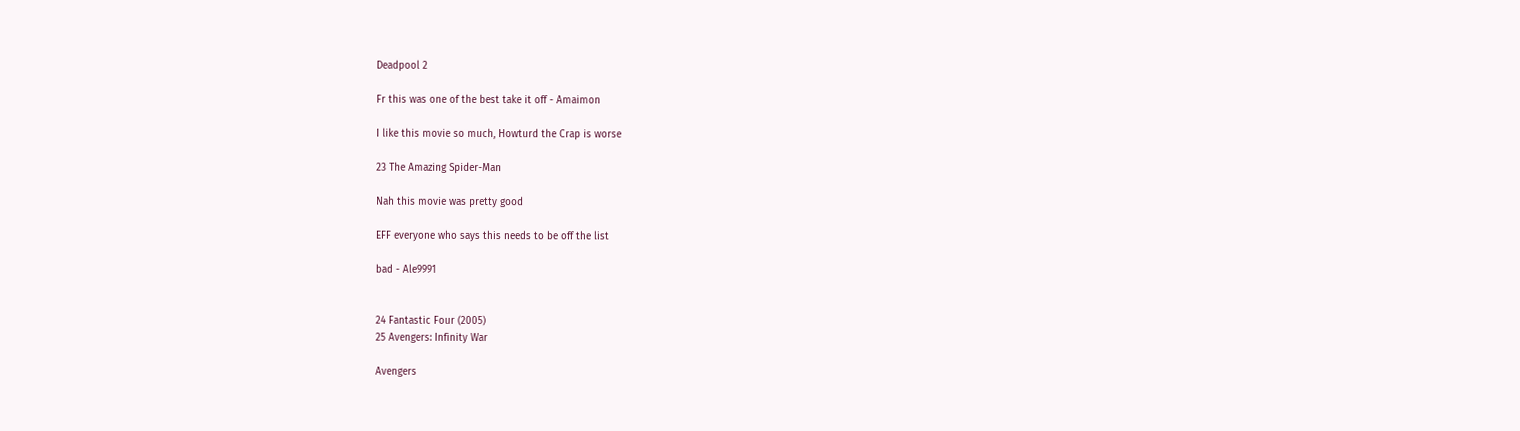Deadpool 2

Fr this was one of the best take it off - Amaimon

I like this movie so much, Howturd the Crap is worse

23 The Amazing Spider-Man

Nah this movie was pretty good

EFF everyone who says this needs to be off the list

bad - Ale9991


24 Fantastic Four (2005)
25 Avengers: Infinity War

Avengers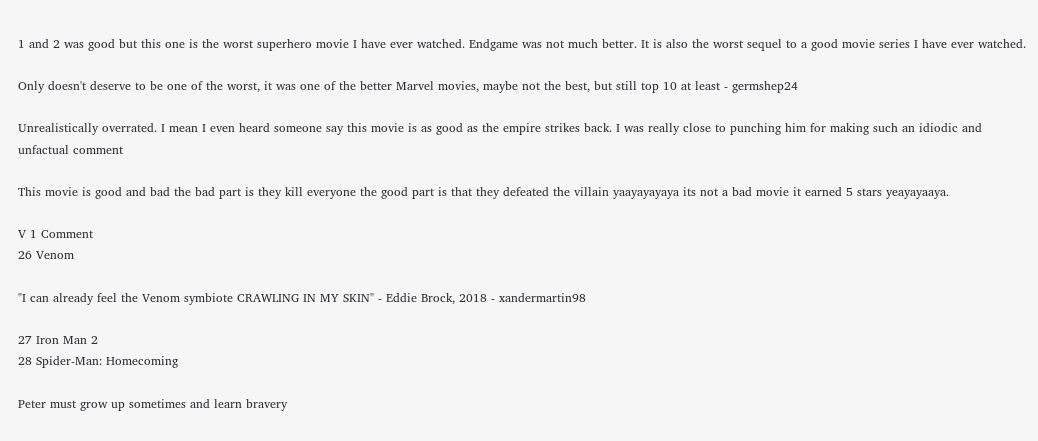1 and 2 was good but this one is the worst superhero movie I have ever watched. Endgame was not much better. It is also the worst sequel to a good movie series I have ever watched.

Only doesn't deserve to be one of the worst, it was one of the better Marvel movies, maybe not the best, but still top 10 at least - germshep24

Unrealistically overrated. I mean I even heard someone say this movie is as good as the empire strikes back. I was really close to punching him for making such an idiodic and unfactual comment

This movie is good and bad the bad part is they kill everyone the good part is that they defeated the villain yaayayayaya its not a bad movie it earned 5 stars yeayayaaya.

V 1 Comment
26 Venom

"I can already feel the Venom symbiote CRAWLING IN MY SKIN" - Eddie Brock, 2018 - xandermartin98

27 Iron Man 2
28 Spider-Man: Homecoming

Peter must grow up sometimes and learn bravery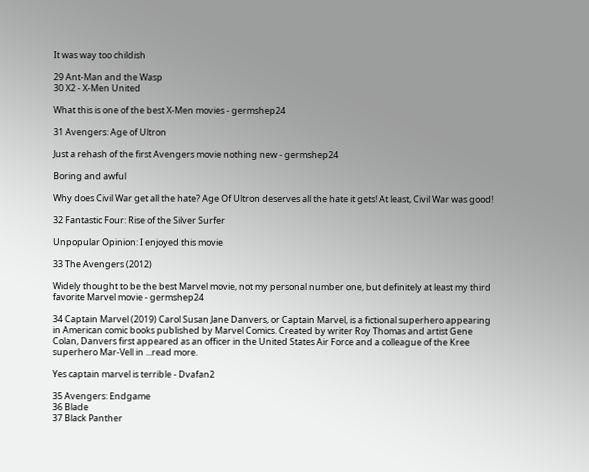It was way too childish

29 Ant-Man and the Wasp
30 X2 - X-Men United

What this is one of the best X-Men movies - germshep24

31 Avengers: Age of Ultron

Just a rehash of the first Avengers movie nothing new - germshep24

Boring and awful

Why does Civil War get all the hate? Age Of Ultron deserves all the hate it gets! At least, Civil War was good!

32 Fantastic Four: Rise of the Silver Surfer

Unpopular Opinion: I enjoyed this movie

33 The Avengers (2012)

Widely thought to be the best Marvel movie, not my personal number one, but definitely at least my third favorite Marvel movie - germshep24

34 Captain Marvel (2019) Carol Susan Jane Danvers, or Captain Marvel, is a fictional superhero appearing in American comic books published by Marvel Comics. Created by writer Roy Thomas and artist Gene Colan, Danvers first appeared as an officer in the United States Air Force and a colleague of the Kree superhero Mar-Vell in ...read more.

Yes captain marvel is terrible - Dvafan2

35 Avengers: Endgame
36 Blade
37 Black Panther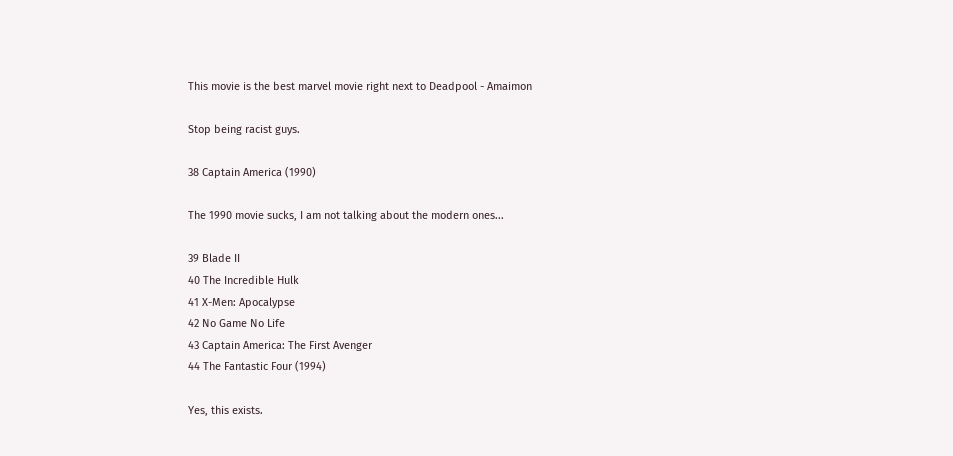This movie is the best marvel movie right next to Deadpool - Amaimon

Stop being racist guys.

38 Captain America (1990)

The 1990 movie sucks, I am not talking about the modern ones...

39 Blade II
40 The Incredible Hulk
41 X-Men: Apocalypse
42 No Game No Life
43 Captain America: The First Avenger
44 The Fantastic Four (1994)

Yes, this exists.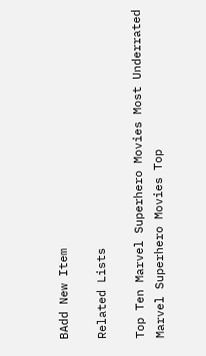BAdd New Item

Related Lists

Top Ten Marvel Superhero Movies Most Underrated Marvel Superhero Movies Top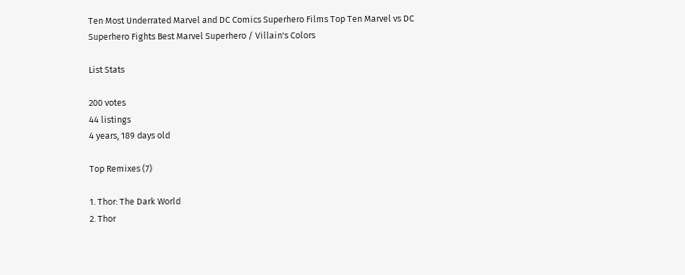Ten Most Underrated Marvel and DC Comics Superhero Films Top Ten Marvel vs DC Superhero Fights Best Marvel Superhero / Villain's Colors

List Stats

200 votes
44 listings
4 years, 189 days old

Top Remixes (7)

1. Thor: The Dark World
2. Thor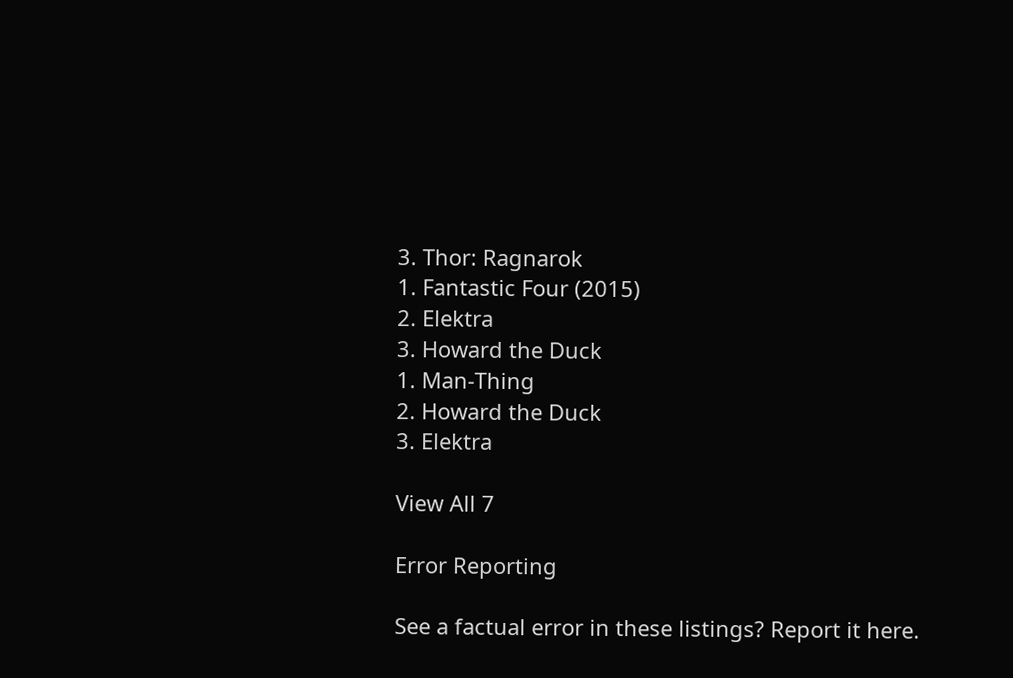3. Thor: Ragnarok
1. Fantastic Four (2015)
2. Elektra
3. Howard the Duck
1. Man-Thing
2. Howard the Duck
3. Elektra

View All 7

Error Reporting

See a factual error in these listings? Report it here.